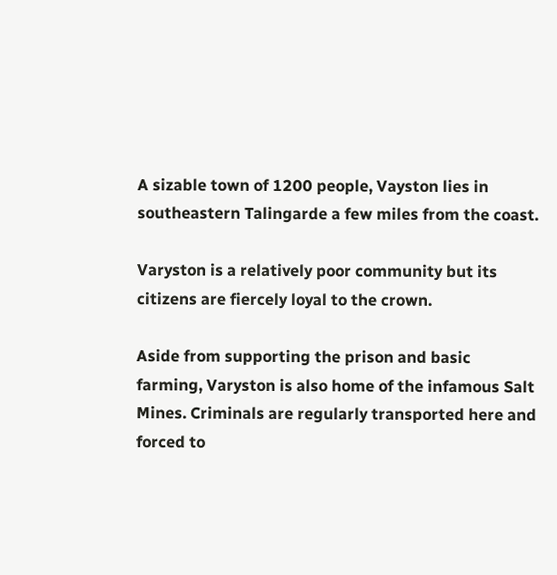A sizable town of 1200 people, Vayston lies in southeastern Talingarde a few miles from the coast.

Varyston is a relatively poor community but its citizens are fiercely loyal to the crown.

Aside from supporting the prison and basic farming, Varyston is also home of the infamous Salt Mines. Criminals are regularly transported here and forced to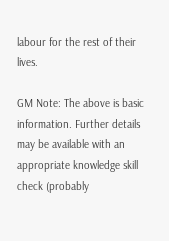labour for the rest of their lives.

GM Note: The above is basic information. Further details may be available with an appropriate knowledge skill check (probably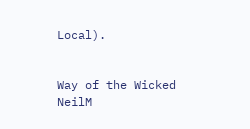Local).


Way of the Wicked NeilM